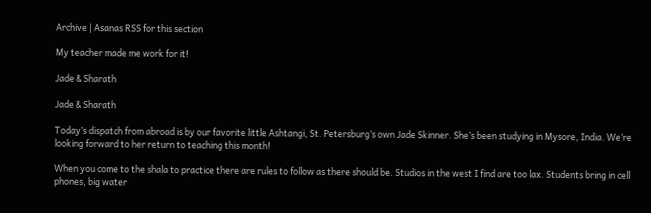Archive | Asanas RSS for this section

My teacher made me work for it!

Jade & Sharath

Jade & Sharath

Today’s dispatch from abroad is by our favorite little Ashtangi, St. Petersburg’s own Jade Skinner. She’s been studying in Mysore, India. We’re looking forward to her return to teaching this month!

When you come to the shala to practice there are rules to follow as there should be. Studios in the west I find are too lax. Students bring in cell phones, big water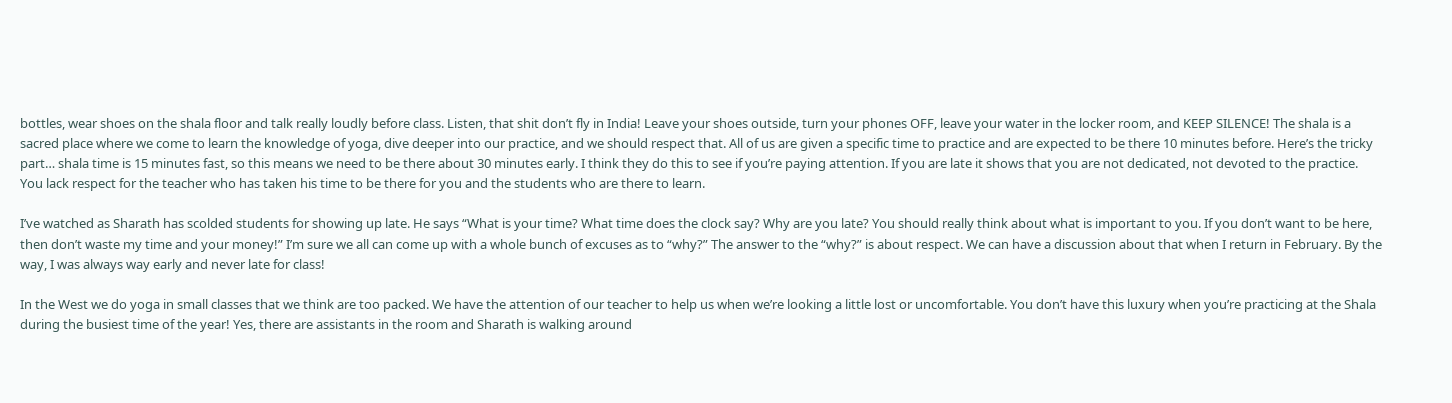bottles, wear shoes on the shala floor and talk really loudly before class. Listen, that shit don’t fly in India! Leave your shoes outside, turn your phones OFF, leave your water in the locker room, and KEEP SILENCE! The shala is a sacred place where we come to learn the knowledge of yoga, dive deeper into our practice, and we should respect that. All of us are given a specific time to practice and are expected to be there 10 minutes before. Here’s the tricky part… shala time is 15 minutes fast, so this means we need to be there about 30 minutes early. I think they do this to see if you’re paying attention. If you are late it shows that you are not dedicated, not devoted to the practice. You lack respect for the teacher who has taken his time to be there for you and the students who are there to learn.

I’ve watched as Sharath has scolded students for showing up late. He says “What is your time? What time does the clock say? Why are you late? You should really think about what is important to you. If you don’t want to be here, then don’t waste my time and your money!” I’m sure we all can come up with a whole bunch of excuses as to “why?” The answer to the “why?” is about respect. We can have a discussion about that when I return in February. By the way, I was always way early and never late for class!

In the West we do yoga in small classes that we think are too packed. We have the attention of our teacher to help us when we’re looking a little lost or uncomfortable. You don’t have this luxury when you’re practicing at the Shala during the busiest time of the year! Yes, there are assistants in the room and Sharath is walking around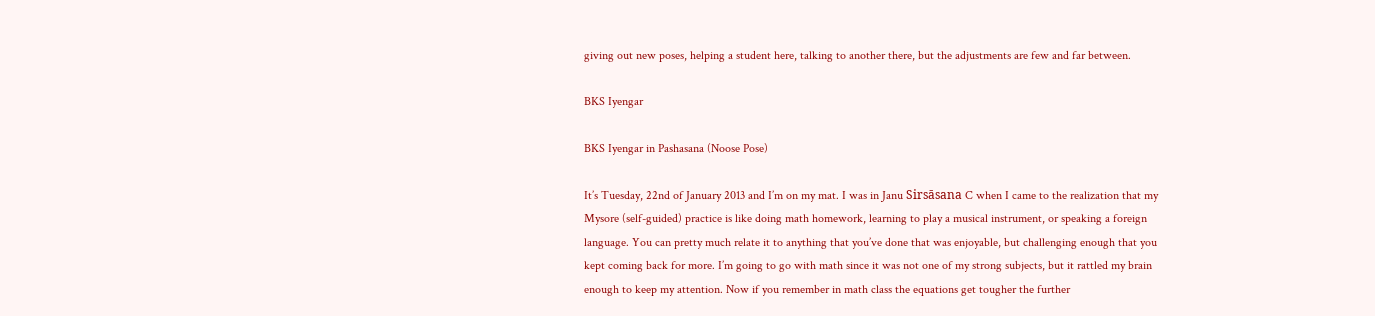giving out new poses, helping a student here, talking to another there, but the adjustments are few and far between.

BKS Iyengar

BKS Iyengar in Pashasana (Noose Pose)

It’s Tuesday, 22nd of January 2013 and I’m on my mat. I was in Janu Sirsāsana C when I came to the realization that my Mysore (self-guided) practice is like doing math homework, learning to play a musical instrument, or speaking a foreign language. You can pretty much relate it to anything that you’ve done that was enjoyable, but challenging enough that you kept coming back for more. I’m going to go with math since it was not one of my strong subjects, but it rattled my brain enough to keep my attention. Now if you remember in math class the equations get tougher the further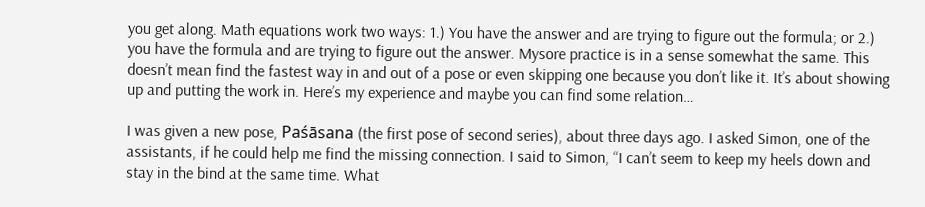you get along. Math equations work two ways: 1.) You have the answer and are trying to figure out the formula; or 2.) you have the formula and are trying to figure out the answer. Mysore practice is in a sense somewhat the same. This doesn’t mean find the fastest way in and out of a pose or even skipping one because you don’t like it. It’s about showing up and putting the work in. Here’s my experience and maybe you can find some relation…

I was given a new pose, Paśāsana (the first pose of second series), about three days ago. I asked Simon, one of the assistants, if he could help me find the missing connection. I said to Simon, “I can’t seem to keep my heels down and stay in the bind at the same time. What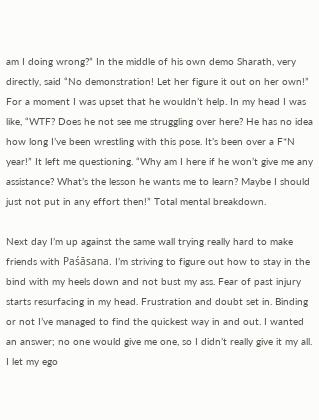am I doing wrong?” In the middle of his own demo Sharath, very directly, said “No demonstration! Let her figure it out on her own!” For a moment I was upset that he wouldn’t help. In my head I was like, “WTF? Does he not see me struggling over here? He has no idea how long I’ve been wrestling with this pose. It’s been over a F*N year!” It left me questioning. “Why am I here if he won’t give me any assistance? What’s the lesson he wants me to learn? Maybe I should just not put in any effort then!” Total mental breakdown.

Next day I’m up against the same wall trying really hard to make friends with Paśāsana. I’m striving to figure out how to stay in the bind with my heels down and not bust my ass. Fear of past injury starts resurfacing in my head. Frustration and doubt set in. Binding or not I’ve managed to find the quickest way in and out. I wanted an answer; no one would give me one, so I didn’t really give it my all. I let my ego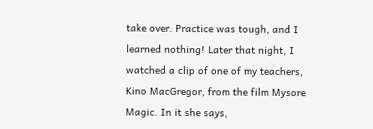take over. Practice was tough, and I learned nothing! Later that night, I watched a clip of one of my teachers, Kino MacGregor, from the film Mysore Magic. In it she says,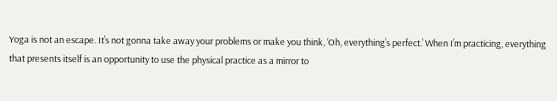Yoga is not an escape. It’s not gonna take away your problems or make you think, ‘Oh, everything’s perfect.’ When I’m practicing, everything that presents itself is an opportunity to use the physical practice as a mirror to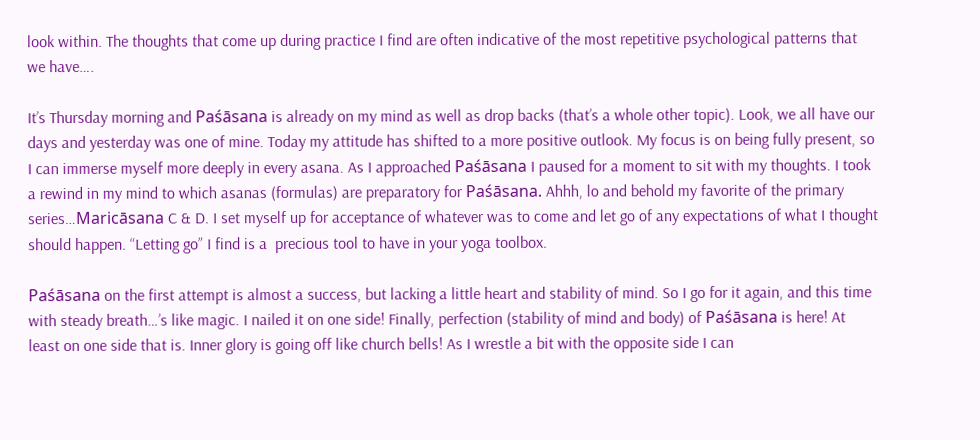look within. The thoughts that come up during practice I find are often indicative of the most repetitive psychological patterns that we have….

It’s Thursday morning and Paśāsana is already on my mind as well as drop backs (that’s a whole other topic). Look, we all have our days and yesterday was one of mine. Today my attitude has shifted to a more positive outlook. My focus is on being fully present, so I can immerse myself more deeply in every asana. As I approached Paśāsana I paused for a moment to sit with my thoughts. I took a rewind in my mind to which asanas (formulas) are preparatory for Paśāsana. Ahhh, lo and behold my favorite of the primary series…Maricāsana C & D. I set myself up for acceptance of whatever was to come and let go of any expectations of what I thought should happen. “Letting go” I find is a  precious tool to have in your yoga toolbox.

Paśāsana on the first attempt is almost a success, but lacking a little heart and stability of mind. So I go for it again, and this time with steady breath…’s like magic. I nailed it on one side! Finally, perfection (stability of mind and body) of Paśāsana is here! At least on one side that is. Inner glory is going off like church bells! As I wrestle a bit with the opposite side I can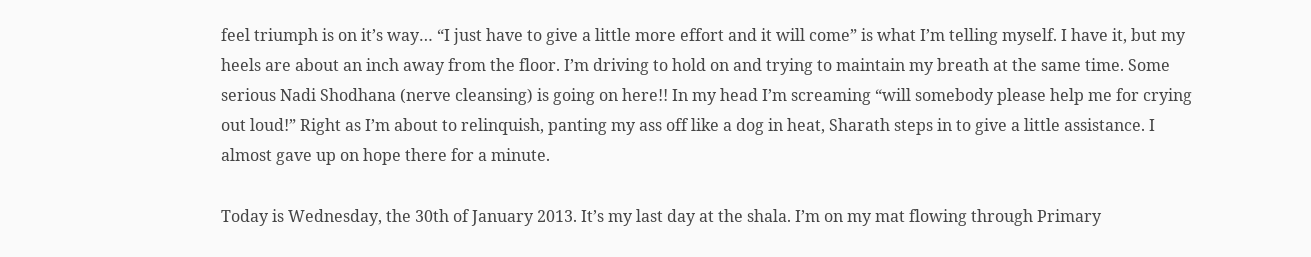feel triumph is on it’s way… “I just have to give a little more effort and it will come” is what I’m telling myself. I have it, but my heels are about an inch away from the floor. I’m driving to hold on and trying to maintain my breath at the same time. Some serious Nadi Shodhana (nerve cleansing) is going on here!! In my head I’m screaming “will somebody please help me for crying out loud!” Right as I’m about to relinquish, panting my ass off like a dog in heat, Sharath steps in to give a little assistance. I almost gave up on hope there for a minute.

Today is Wednesday, the 30th of January 2013. It’s my last day at the shala. I’m on my mat flowing through Primary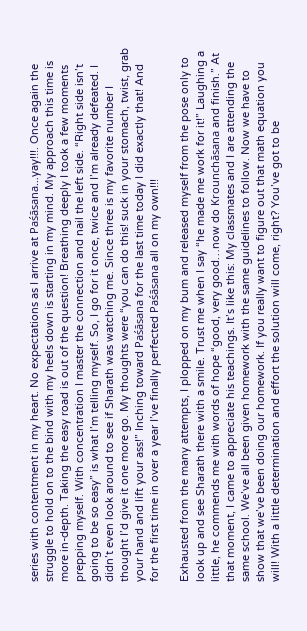series with contentment in my heart. No expectations as I arrive at Paśāsana…yay!!!. Once again the struggle to hold on to the bind with my heels down is starting in my mind. My approach this time is more in-depth. Taking the easy road is out of the question! Breathing deeply I took a few moments prepping myself. With concentration I master the connection and nail the left side. “Right side isn’t going to be so easy” is what I’m telling myself. So, I go for it once, twice and I’m already defeated. I didn’t even look around to see if Sharath was watching me. Since three is my favorite number I thought I’d give it one more go. My thoughts were “you can do this! suck in your stomach, twist, grab your hand and lift your ass!” Inching toward Paśāsana for the last time today I did exactly that! And for the first time in over a year I’ve finally perfected Paśāsana all on my own!!!

Exhausted from the many attempts, I plopped on my bum and released myself from the pose only to look up and see Sharath there with a smile. Trust me when I say “he made me work for it!” Laughing a little, he commends me with words of hope “good, very good…now do Krounchāsana and finish.” At that moment, I came to appreciate his teachings. It’s like this: My classmates and I are attending the same school. We’ve all been given homework with the same guidelines to follow. Now we have to show that we’ve been doing our homework. If you really want to figure out that math equation you will! With a little determination and effort the solution will come, right? You’ve got to be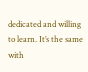dedicated and willing to learn. It’s the same with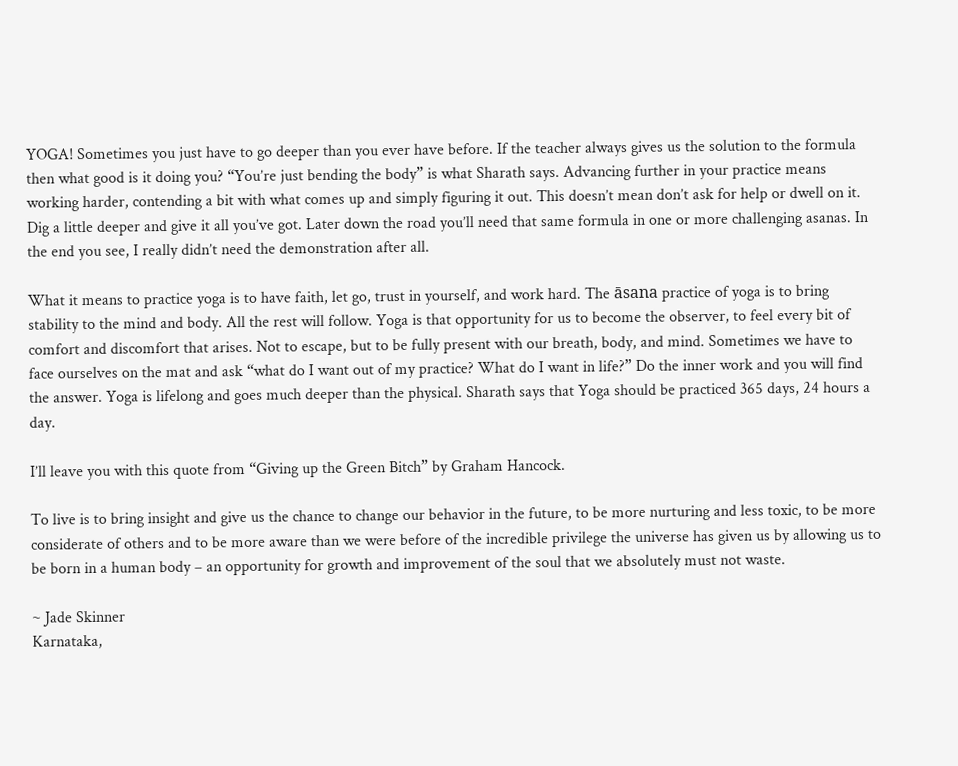YOGA! Sometimes you just have to go deeper than you ever have before. If the teacher always gives us the solution to the formula then what good is it doing you? “You’re just bending the body” is what Sharath says. Advancing further in your practice means working harder, contending a bit with what comes up and simply figuring it out. This doesn’t mean don’t ask for help or dwell on it. Dig a little deeper and give it all you’ve got. Later down the road you’ll need that same formula in one or more challenging asanas. In the end you see, I really didn’t need the demonstration after all.

What it means to practice yoga is to have faith, let go, trust in yourself, and work hard. The āsana practice of yoga is to bring stability to the mind and body. All the rest will follow. Yoga is that opportunity for us to become the observer, to feel every bit of comfort and discomfort that arises. Not to escape, but to be fully present with our breath, body, and mind. Sometimes we have to face ourselves on the mat and ask “what do I want out of my practice? What do I want in life?” Do the inner work and you will find the answer. Yoga is lifelong and goes much deeper than the physical. Sharath says that Yoga should be practiced 365 days, 24 hours a day.

I’ll leave you with this quote from “Giving up the Green Bitch” by Graham Hancock.

To live is to bring insight and give us the chance to change our behavior in the future, to be more nurturing and less toxic, to be more considerate of others and to be more aware than we were before of the incredible privilege the universe has given us by allowing us to be born in a human body – an opportunity for growth and improvement of the soul that we absolutely must not waste.

~ Jade Skinner
Karnataka,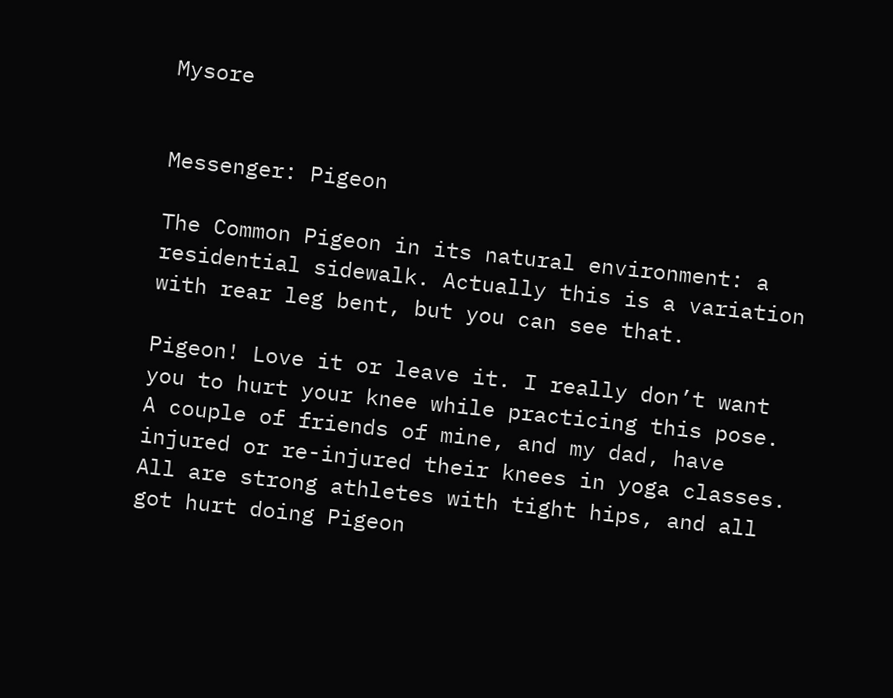Mysore


Messenger: Pigeon

The Common Pigeon in its natural environment: a residential sidewalk. Actually this is a variation with rear leg bent, but you can see that.

Pigeon! Love it or leave it. I really don’t want you to hurt your knee while practicing this pose. A couple of friends of mine, and my dad, have injured or re-injured their knees in yoga classes. All are strong athletes with tight hips, and all got hurt doing Pigeon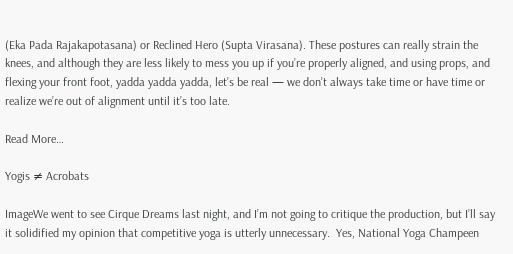(Eka Pada Rajakapotasana) or Reclined Hero (Supta Virasana). These postures can really strain the knees, and although they are less likely to mess you up if you’re properly aligned, and using props, and flexing your front foot, yadda yadda yadda, let’s be real — we don’t always take time or have time or realize we’re out of alignment until it’s too late.

Read More…

Yogis ≠ Acrobats

ImageWe went to see Cirque Dreams last night, and I’m not going to critique the production, but I’ll say it solidified my opinion that competitive yoga is utterly unnecessary.  Yes, National Yoga Champeen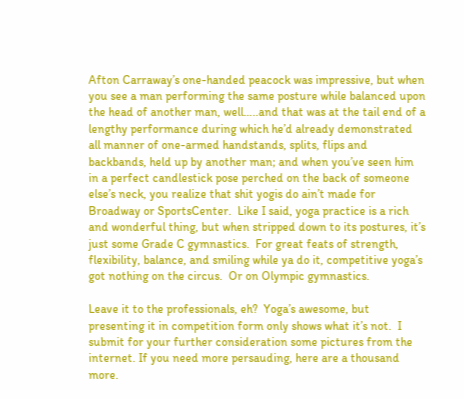Afton Carraway’s one-handed peacock was impressive, but when you see a man performing the same posture while balanced upon the head of another man, well…..and that was at the tail end of a lengthy performance during which he’d already demonstrated all manner of one-armed handstands, splits, flips and backbands, held up by another man; and when you’ve seen him in a perfect candlestick pose perched on the back of someone else’s neck, you realize that shit yogis do ain’t made for Broadway or SportsCenter.  Like I said, yoga practice is a rich and wonderful thing, but when stripped down to its postures, it’s just some Grade C gymnastics.  For great feats of strength, flexibility, balance, and smiling while ya do it, competitive yoga’s got nothing on the circus.  Or on Olympic gymnastics.

Leave it to the professionals, eh?  Yoga’s awesome, but presenting it in competition form only shows what it’s not.  I submit for your further consideration some pictures from the internet. If you need more persauding, here are a thousand more.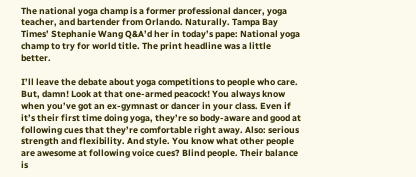The national yoga champ is a former professional dancer, yoga teacher, and bartender from Orlando. Naturally. Tampa Bay Times’ Stephanie Wang Q&A’d her in today’s pape: National yoga champ to try for world title. The print headline was a little better.

I’ll leave the debate about yoga competitions to people who care. But, damn! Look at that one-armed peacock! You always know when you’ve got an ex-gymnast or dancer in your class. Even if it’s their first time doing yoga, they’re so body-aware and good at following cues that they’re comfortable right away. Also: serious strength and flexibility. And style. You know what other people are awesome at following voice cues? Blind people. Their balance is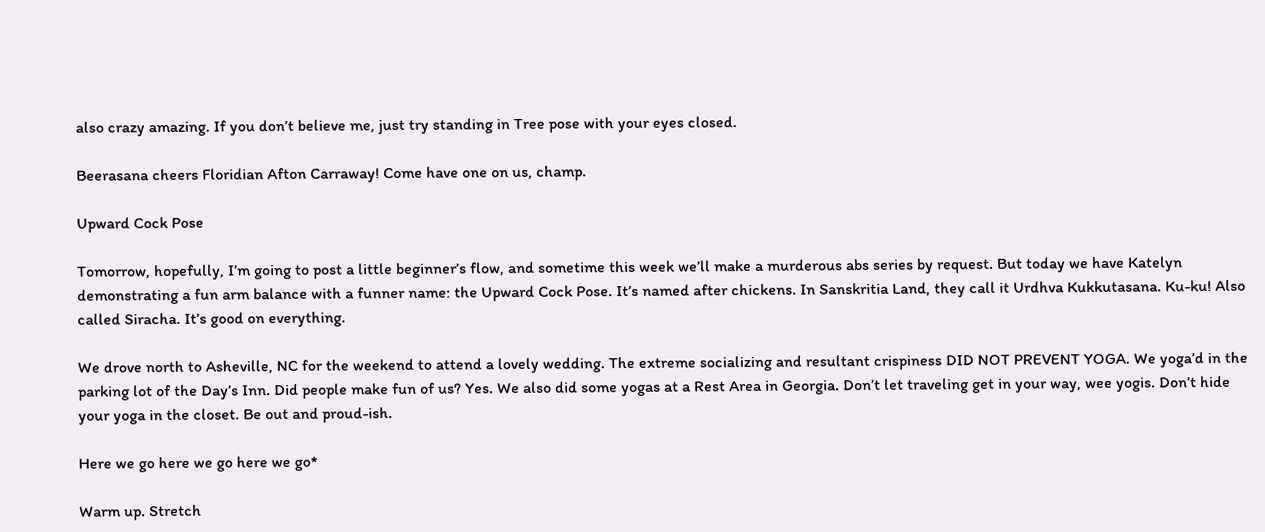also crazy amazing. If you don’t believe me, just try standing in Tree pose with your eyes closed.

Beerasana cheers Floridian Afton Carraway! Come have one on us, champ.

Upward Cock Pose

Tomorrow, hopefully, I’m going to post a little beginner’s flow, and sometime this week we’ll make a murderous abs series by request. But today we have Katelyn demonstrating a fun arm balance with a funner name: the Upward Cock Pose. It’s named after chickens. In Sanskritia Land, they call it Urdhva Kukkutasana. Ku-ku! Also called Siracha. It’s good on everything.

We drove north to Asheville, NC for the weekend to attend a lovely wedding. The extreme socializing and resultant crispiness DID NOT PREVENT YOGA. We yoga’d in the parking lot of the Day’s Inn. Did people make fun of us? Yes. We also did some yogas at a Rest Area in Georgia. Don’t let traveling get in your way, wee yogis. Don’t hide your yoga in the closet. Be out and proud-ish.

Here we go here we go here we go*

Warm up. Stretch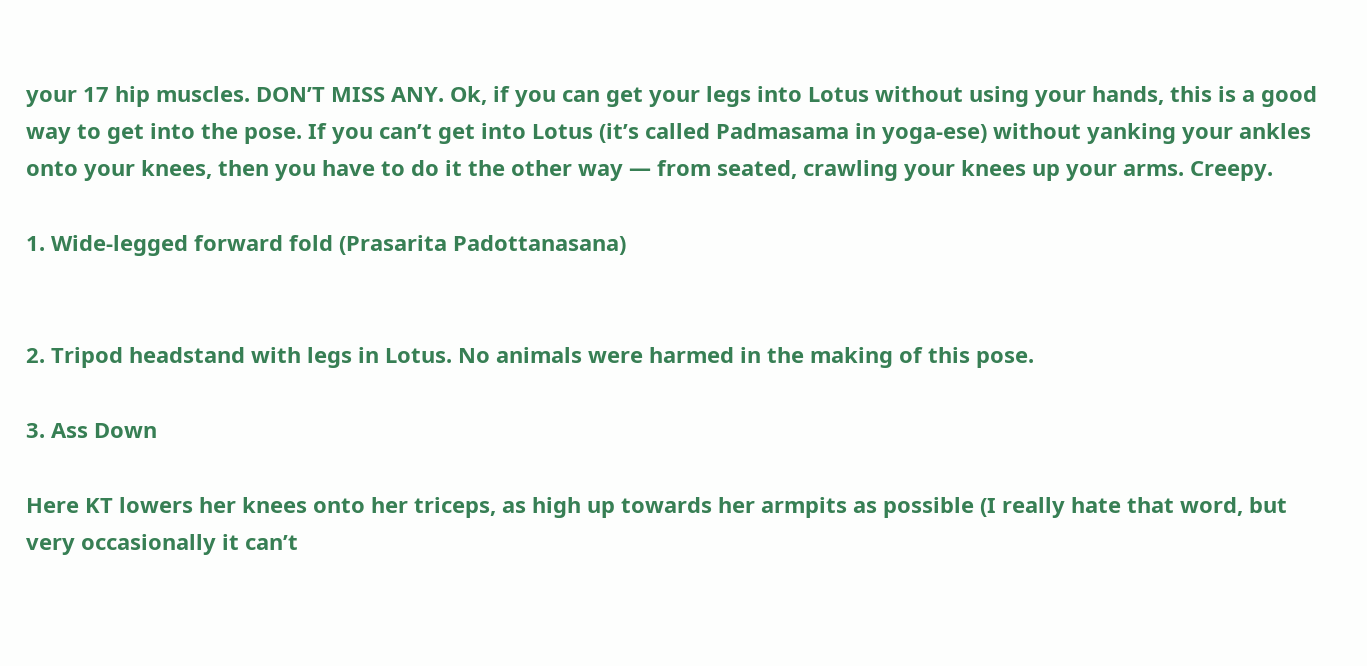your 17 hip muscles. DON’T MISS ANY. Ok, if you can get your legs into Lotus without using your hands, this is a good way to get into the pose. If you can’t get into Lotus (it’s called Padmasama in yoga-ese) without yanking your ankles onto your knees, then you have to do it the other way — from seated, crawling your knees up your arms. Creepy.

1. Wide-legged forward fold (Prasarita Padottanasana)


2. Tripod headstand with legs in Lotus. No animals were harmed in the making of this pose.

3. Ass Down

Here KT lowers her knees onto her triceps, as high up towards her armpits as possible (I really hate that word, but very occasionally it can’t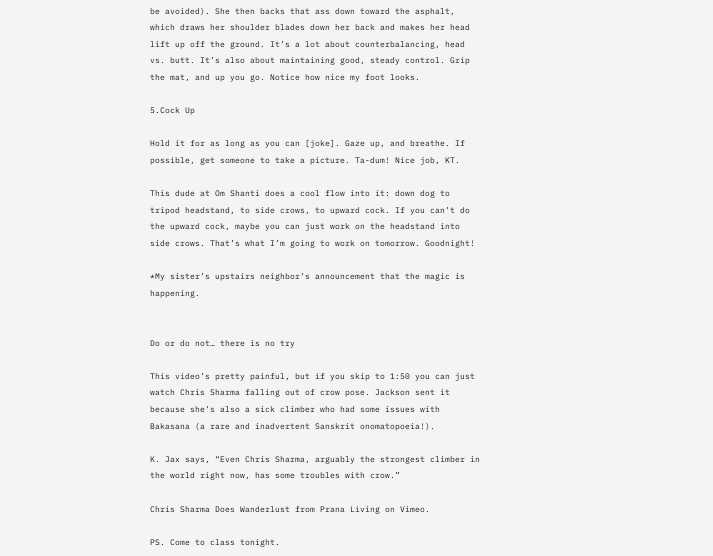be avoided). She then backs that ass down toward the asphalt, which draws her shoulder blades down her back and makes her head lift up off the ground. It’s a lot about counterbalancing, head vs. butt. It’s also about maintaining good, steady control. Grip the mat, and up you go. Notice how nice my foot looks.

5.Cock Up

Hold it for as long as you can [joke]. Gaze up, and breathe. If possible, get someone to take a picture. Ta-dum! Nice job, KT.

This dude at Om Shanti does a cool flow into it: down dog to tripod headstand, to side crows, to upward cock. If you can’t do the upward cock, maybe you can just work on the headstand into side crows. That’s what I’m going to work on tomorrow. Goodnight!

*My sister’s upstairs neighbor’s announcement that the magic is happening.


Do or do not… there is no try

This video’s pretty painful, but if you skip to 1:50 you can just watch Chris Sharma falling out of crow pose. Jackson sent it because she’s also a sick climber who had some issues with Bakasana (a rare and inadvertent Sanskrit onomatopoeia!).

K. Jax says, “Even Chris Sharma, arguably the strongest climber in the world right now, has some troubles with crow.”

Chris Sharma Does Wanderlust from Prana Living on Vimeo.

PS. Come to class tonight.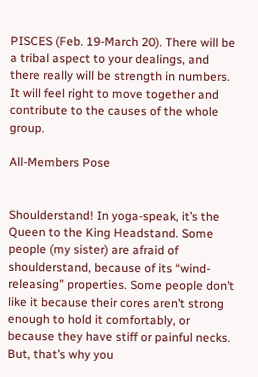PISCES (Feb. 19-March 20). There will be a tribal aspect to your dealings, and there really will be strength in numbers. It will feel right to move together and contribute to the causes of the whole group.

All-Members Pose


Shoulderstand! In yoga-speak, it’s the Queen to the King Headstand. Some people (my sister) are afraid of shoulderstand, because of its “wind-releasing” properties. Some people don’t like it because their cores aren’t strong enough to hold it comfortably, or because they have stiff or painful necks. But, that’s why you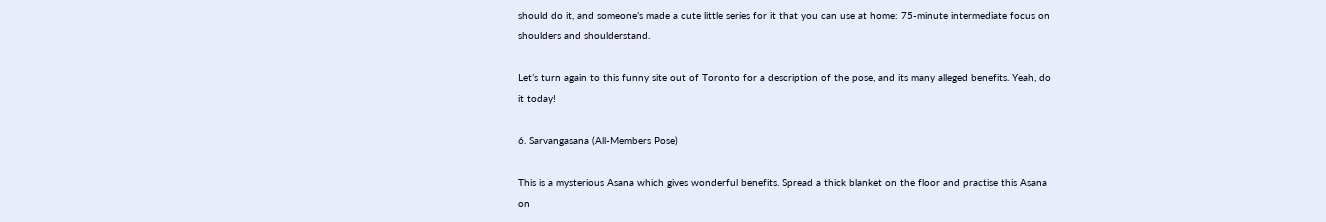should do it, and someone’s made a cute little series for it that you can use at home: 75-minute intermediate focus on shoulders and shoulderstand.

Let’s turn again to this funny site out of Toronto for a description of the pose, and its many alleged benefits. Yeah, do it today!

6. Sarvangasana (All-Members Pose)

This is a mysterious Asana which gives wonderful benefits. Spread a thick blanket on the floor and practise this Asana on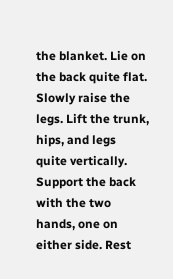the blanket. Lie on the back quite flat. Slowly raise the legs. Lift the trunk, hips, and legs quite vertically. Support the back with the two hands, one on either side. Rest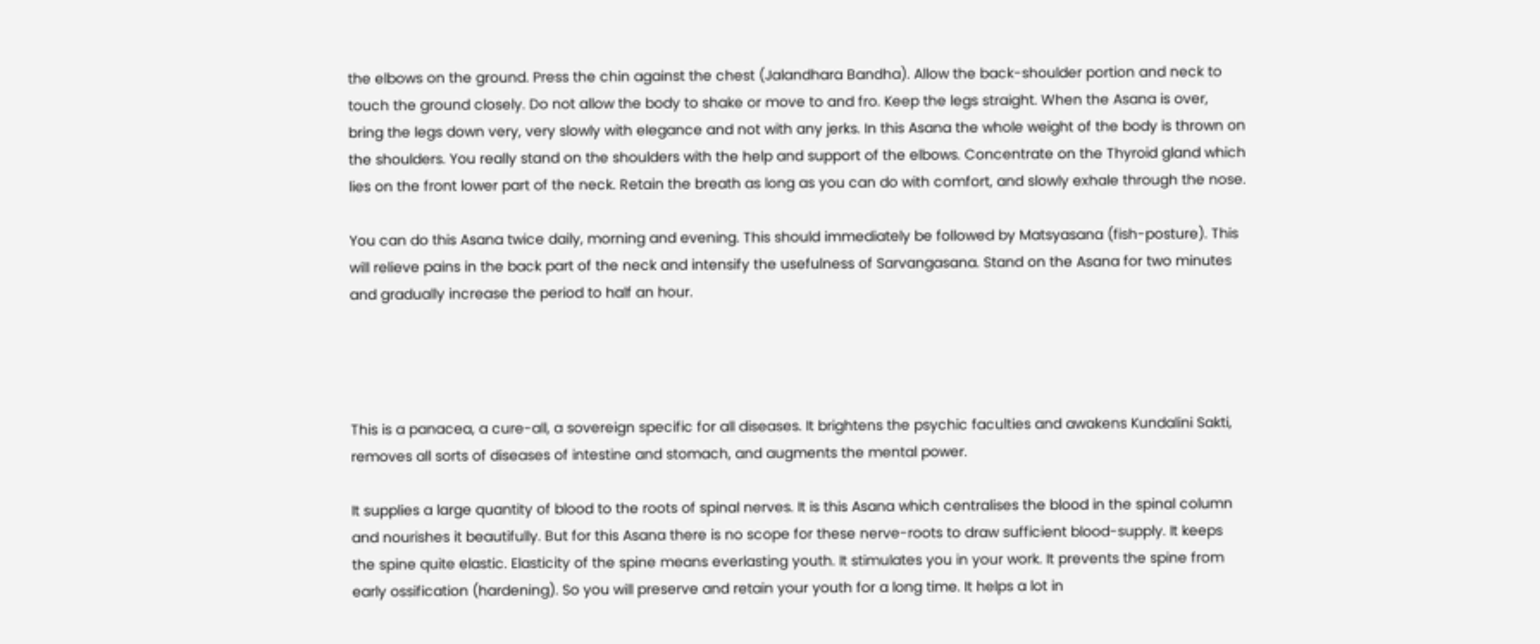the elbows on the ground. Press the chin against the chest (Jalandhara Bandha). Allow the back-shoulder portion and neck to touch the ground closely. Do not allow the body to shake or move to and fro. Keep the legs straight. When the Asana is over, bring the legs down very, very slowly with elegance and not with any jerks. In this Asana the whole weight of the body is thrown on the shoulders. You really stand on the shoulders with the help and support of the elbows. Concentrate on the Thyroid gland which lies on the front lower part of the neck. Retain the breath as long as you can do with comfort, and slowly exhale through the nose.

You can do this Asana twice daily, morning and evening. This should immediately be followed by Matsyasana (fish-posture). This will relieve pains in the back part of the neck and intensify the usefulness of Sarvangasana. Stand on the Asana for two minutes and gradually increase the period to half an hour.




This is a panacea, a cure-all, a sovereign specific for all diseases. It brightens the psychic faculties and awakens Kundalini Sakti, removes all sorts of diseases of intestine and stomach, and augments the mental power.

It supplies a large quantity of blood to the roots of spinal nerves. It is this Asana which centralises the blood in the spinal column and nourishes it beautifully. But for this Asana there is no scope for these nerve-roots to draw sufficient blood-supply. It keeps the spine quite elastic. Elasticity of the spine means everlasting youth. It stimulates you in your work. It prevents the spine from early ossification (hardening). So you will preserve and retain your youth for a long time. It helps a lot in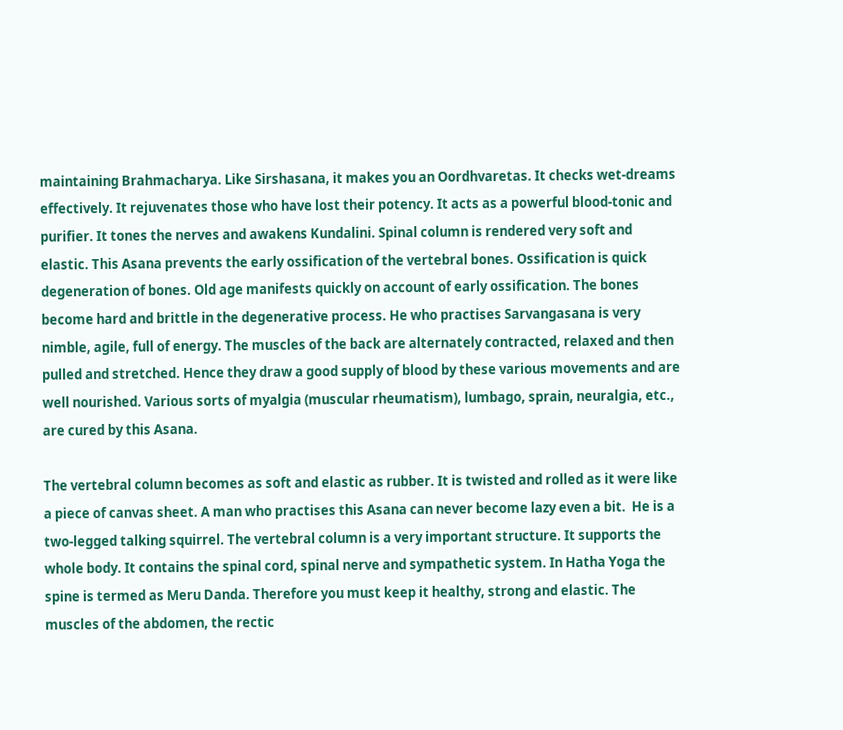maintaining Brahmacharya. Like Sirshasana, it makes you an Oordhvaretas. It checks wet-dreams effectively. It rejuvenates those who have lost their potency. It acts as a powerful blood-tonic and purifier. It tones the nerves and awakens Kundalini. Spinal column is rendered very soft and elastic. This Asana prevents the early ossification of the vertebral bones. Ossification is quick degeneration of bones. Old age manifests quickly on account of early ossification. The bones become hard and brittle in the degenerative process. He who practises Sarvangasana is very nimble, agile, full of energy. The muscles of the back are alternately contracted, relaxed and then pulled and stretched. Hence they draw a good supply of blood by these various movements and are well nourished. Various sorts of myalgia (muscular rheumatism), lumbago, sprain, neuralgia, etc., are cured by this Asana.

The vertebral column becomes as soft and elastic as rubber. It is twisted and rolled as it were like a piece of canvas sheet. A man who practises this Asana can never become lazy even a bit.  He is a two-legged talking squirrel. The vertebral column is a very important structure. It supports the whole body. It contains the spinal cord, spinal nerve and sympathetic system. In Hatha Yoga the spine is termed as Meru Danda. Therefore you must keep it healthy, strong and elastic. The muscles of the abdomen, the rectic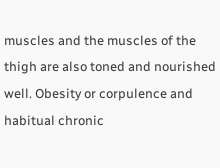muscles and the muscles of the thigh are also toned and nourished well. Obesity or corpulence and habitual chronic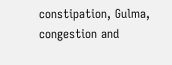constipation, Gulma, congestion and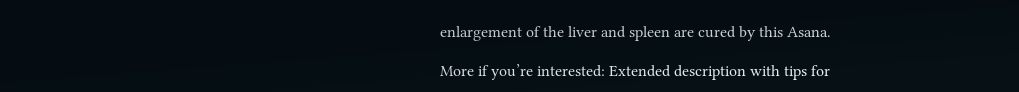enlargement of the liver and spleen are cured by this Asana.

More if you’re interested: Extended description with tips for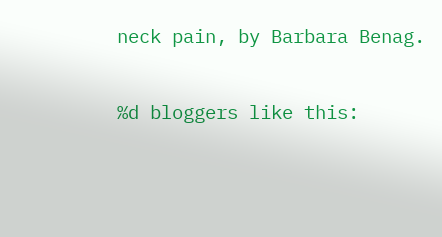neck pain, by Barbara Benag.

%d bloggers like this: